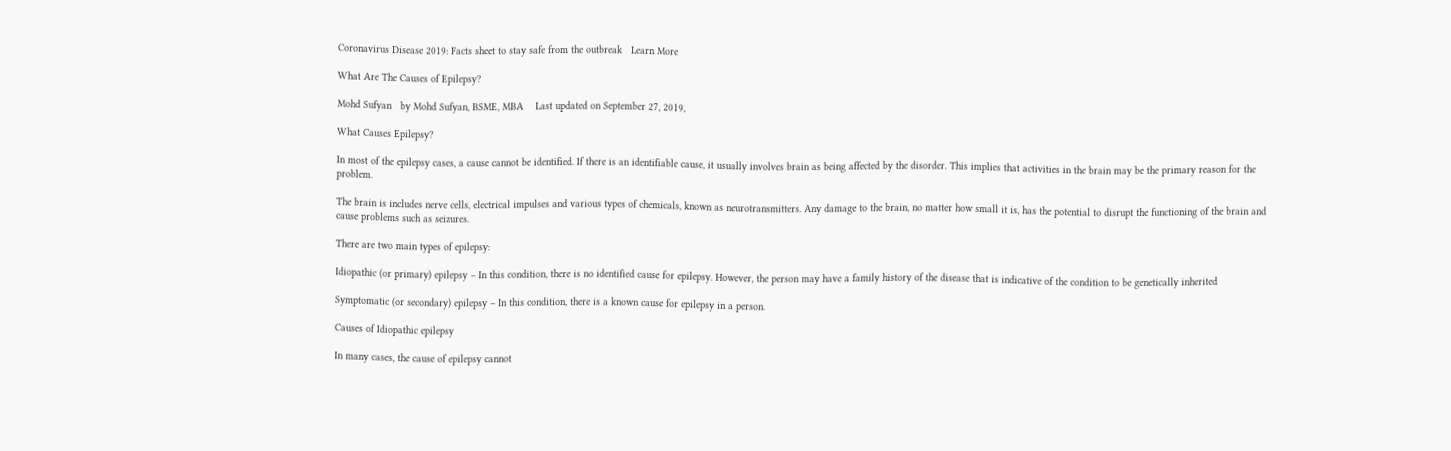Coronavirus Disease 2019: Facts sheet to stay safe from the outbreak   Learn More

What Are The Causes of Epilepsy?

Mohd Sufyan   by Mohd Sufyan, BSME, MBA    Last updated on September 27, 2019,

What Causes Epilepsy?

In most of the epilepsy cases, a cause cannot be identified. If there is an identifiable cause, it usually involves brain as being affected by the disorder. This implies that activities in the brain may be the primary reason for the problem.

The brain is includes nerve cells, electrical impulses and various types of chemicals, known as neurotransmitters. Any damage to the brain, no matter how small it is, has the potential to disrupt the functioning of the brain and cause problems such as seizures.

There are two main types of epilepsy:

Idiopathic (or primary) epilepsy – In this condition, there is no identified cause for epilepsy. However, the person may have a family history of the disease that is indicative of the condition to be genetically inherited

Symptomatic (or secondary) epilepsy – In this condition, there is a known cause for epilepsy in a person.

Causes of Idiopathic epilepsy

In many cases, the cause of epilepsy cannot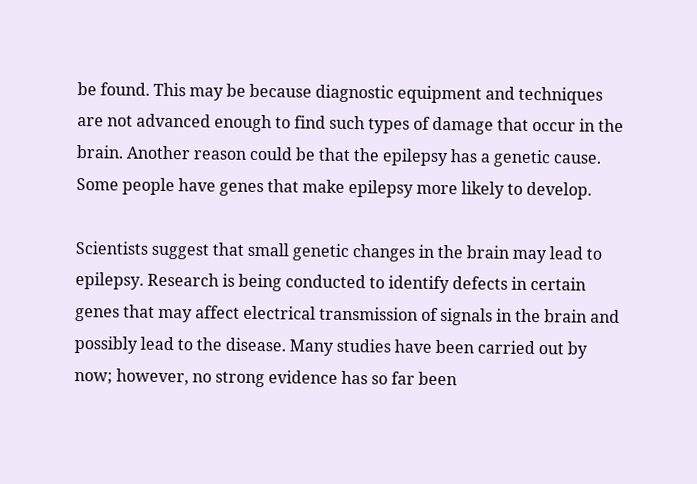be found. This may be because diagnostic equipment and techniques are not advanced enough to find such types of damage that occur in the brain. Another reason could be that the epilepsy has a genetic cause. Some people have genes that make epilepsy more likely to develop.

Scientists suggest that small genetic changes in the brain may lead to epilepsy. Research is being conducted to identify defects in certain genes that may affect electrical transmission of signals in the brain and possibly lead to the disease. Many studies have been carried out by now; however, no strong evidence has so far been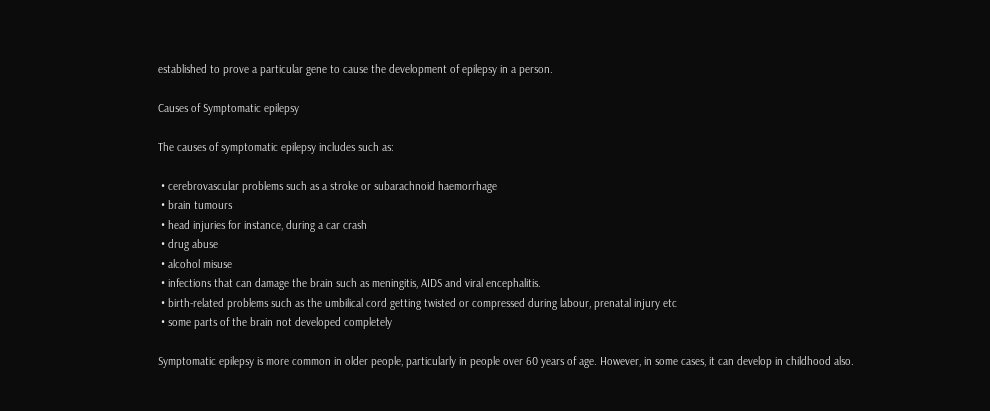established to prove a particular gene to cause the development of epilepsy in a person.

Causes of Symptomatic epilepsy

The causes of symptomatic epilepsy includes such as:

 • cerebrovascular problems such as a stroke or subarachnoid haemorrhage
 • brain tumours
 • head injuries for instance, during a car crash
 • drug abuse
 • alcohol misuse
 • infections that can damage the brain such as meningitis, AIDS and viral encephalitis.
 • birth-related problems such as the umbilical cord getting twisted or compressed during labour, prenatal injury etc
 • some parts of the brain not developed completely

Symptomatic epilepsy is more common in older people, particularly in people over 60 years of age. However, in some cases, it can develop in childhood also.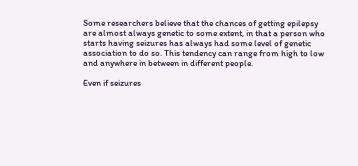Some researchers believe that the chances of getting epilepsy are almost always genetic to some extent, in that a person who starts having seizures has always had some level of genetic association to do so. This tendency can range from high to low and anywhere in between in different people.

Even if seizures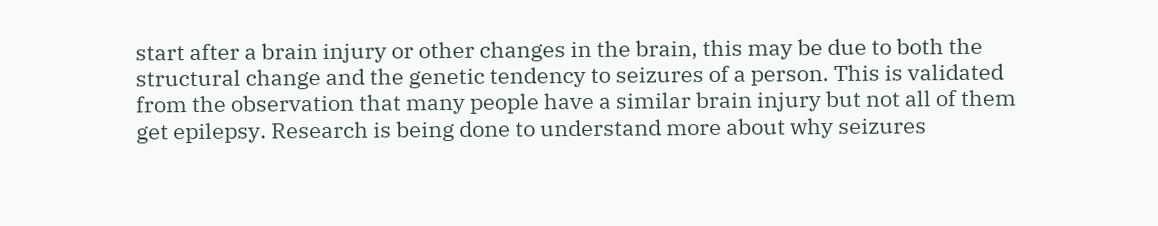start after a brain injury or other changes in the brain, this may be due to both the structural change and the genetic tendency to seizures of a person. This is validated from the observation that many people have a similar brain injury but not all of them get epilepsy. Research is being done to understand more about why seizures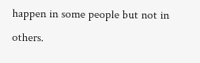happen in some people but not in others.